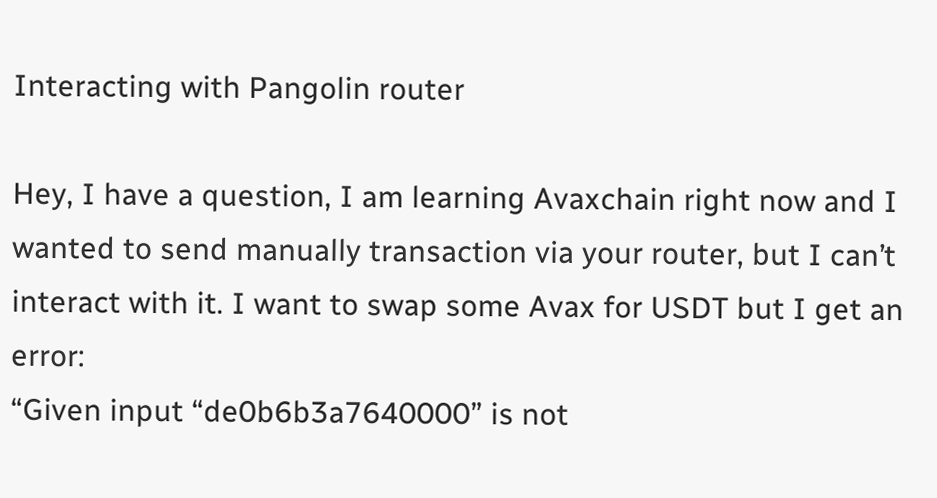Interacting with Pangolin router

Hey, I have a question, I am learning Avaxchain right now and I wanted to send manually transaction via your router, but I can’t interact with it. I want to swap some Avax for USDT but I get an error:
“Given input “de0b6b3a7640000” is not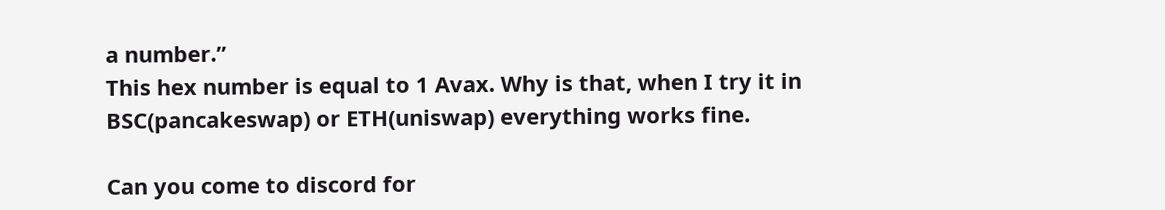a number.”
This hex number is equal to 1 Avax. Why is that, when I try it in BSC(pancakeswap) or ETH(uniswap) everything works fine.

Can you come to discord for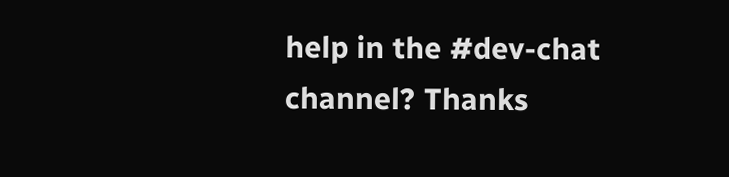help in the #dev-chat channel? Thanks